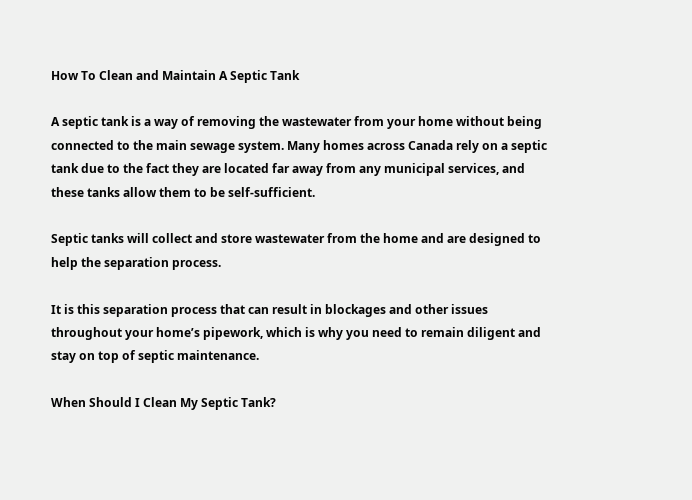How To Clean and Maintain A Septic Tank

A septic tank is a way of removing the wastewater from your home without being connected to the main sewage system. Many homes across Canada rely on a septic tank due to the fact they are located far away from any municipal services, and these tanks allow them to be self-sufficient.

Septic tanks will collect and store wastewater from the home and are designed to help the separation process.

It is this separation process that can result in blockages and other issues throughout your home’s pipework, which is why you need to remain diligent and stay on top of septic maintenance.

When Should I Clean My Septic Tank?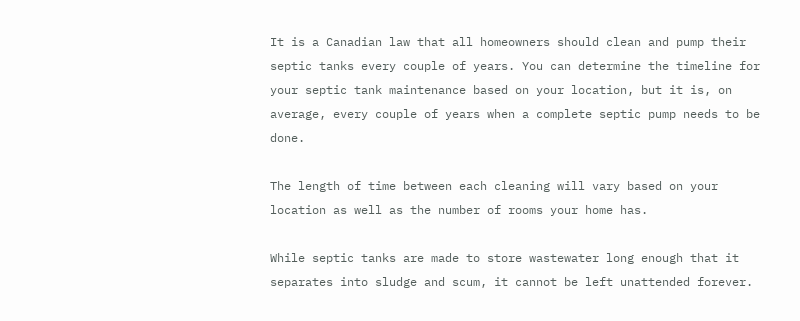It is a Canadian law that all homeowners should clean and pump their septic tanks every couple of years. You can determine the timeline for your septic tank maintenance based on your location, but it is, on average, every couple of years when a complete septic pump needs to be done.

The length of time between each cleaning will vary based on your location as well as the number of rooms your home has.

While septic tanks are made to store wastewater long enough that it separates into sludge and scum, it cannot be left unattended forever.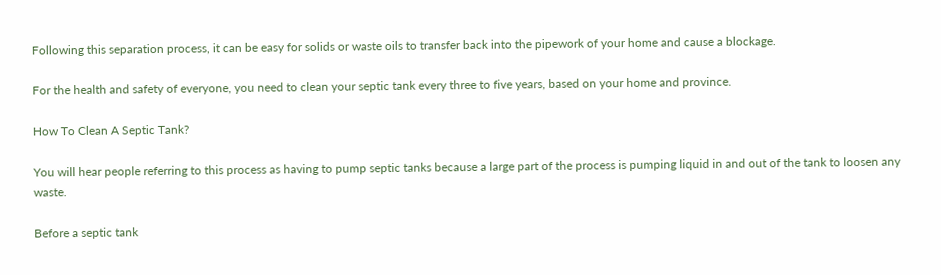Following this separation process, it can be easy for solids or waste oils to transfer back into the pipework of your home and cause a blockage.

For the health and safety of everyone, you need to clean your septic tank every three to five years, based on your home and province.

How To Clean A Septic Tank?

You will hear people referring to this process as having to pump septic tanks because a large part of the process is pumping liquid in and out of the tank to loosen any waste.

Before a septic tank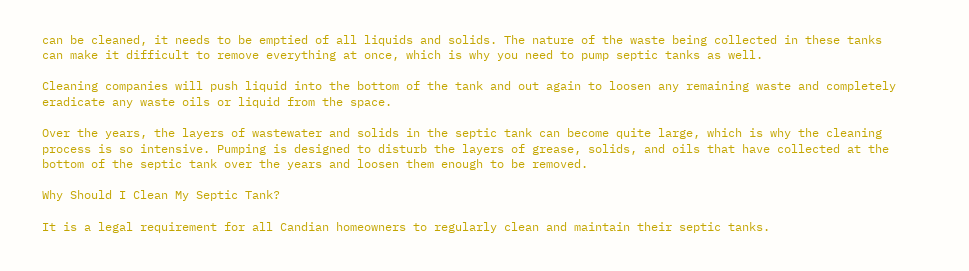can be cleaned, it needs to be emptied of all liquids and solids. The nature of the waste being collected in these tanks can make it difficult to remove everything at once, which is why you need to pump septic tanks as well.

Cleaning companies will push liquid into the bottom of the tank and out again to loosen any remaining waste and completely eradicate any waste oils or liquid from the space.

Over the years, the layers of wastewater and solids in the septic tank can become quite large, which is why the cleaning process is so intensive. Pumping is designed to disturb the layers of grease, solids, and oils that have collected at the bottom of the septic tank over the years and loosen them enough to be removed.

Why Should I Clean My Septic Tank?

It is a legal requirement for all Candian homeowners to regularly clean and maintain their septic tanks.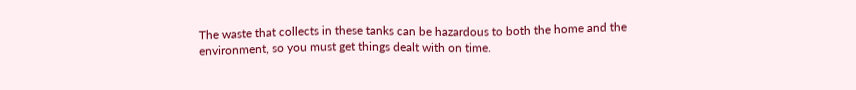The waste that collects in these tanks can be hazardous to both the home and the environment, so you must get things dealt with on time.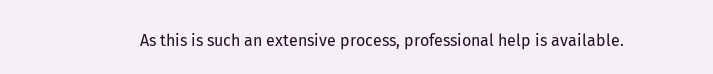As this is such an extensive process, professional help is available.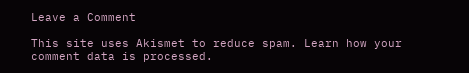Leave a Comment

This site uses Akismet to reduce spam. Learn how your comment data is processed.